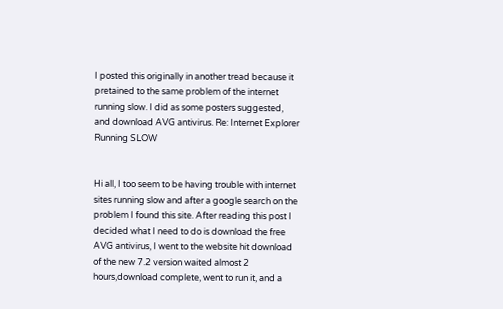I posted this originally in another tread because it pretained to the same problem of the internet running slow. I did as some posters suggested, and download AVG antivirus. Re: Internet Explorer Running SLOW


Hi all, I too seem to be having trouble with internet sites running slow and after a google search on the problem I found this site. After reading this post I decided what I need to do is download the free AVG antivirus, I went to the website hit download of the new 7.2 version waited almost 2 hours,download complete, went to run it, and a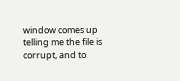window comes up telling me the file is corrupt, and to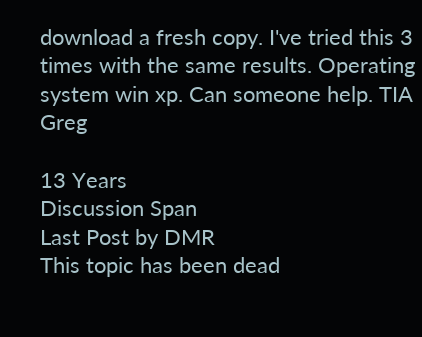download a fresh copy. I've tried this 3 times with the same results. Operating system win xp. Can someone help. TIA Greg

13 Years
Discussion Span
Last Post by DMR
This topic has been dead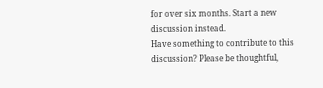for over six months. Start a new discussion instead.
Have something to contribute to this discussion? Please be thoughtful,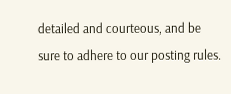detailed and courteous, and be sure to adhere to our posting rules.